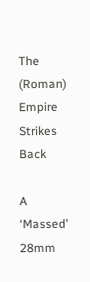The (Roman) Empire Strikes Back

A ‘Massed’ 28mm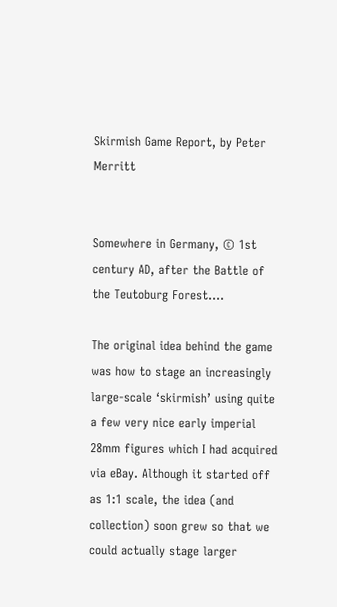Skirmish Game Report, by Peter Merritt


Somewhere in Germany, © 1st century AD, after the Battle of the Teutoburg Forest….

The original idea behind the game was how to stage an increasingly large-scale ‘skirmish’ using quite a few very nice early imperial 28mm figures which I had acquired via eBay. Although it started off as 1:1 scale, the idea (and collection) soon grew so that we could actually stage larger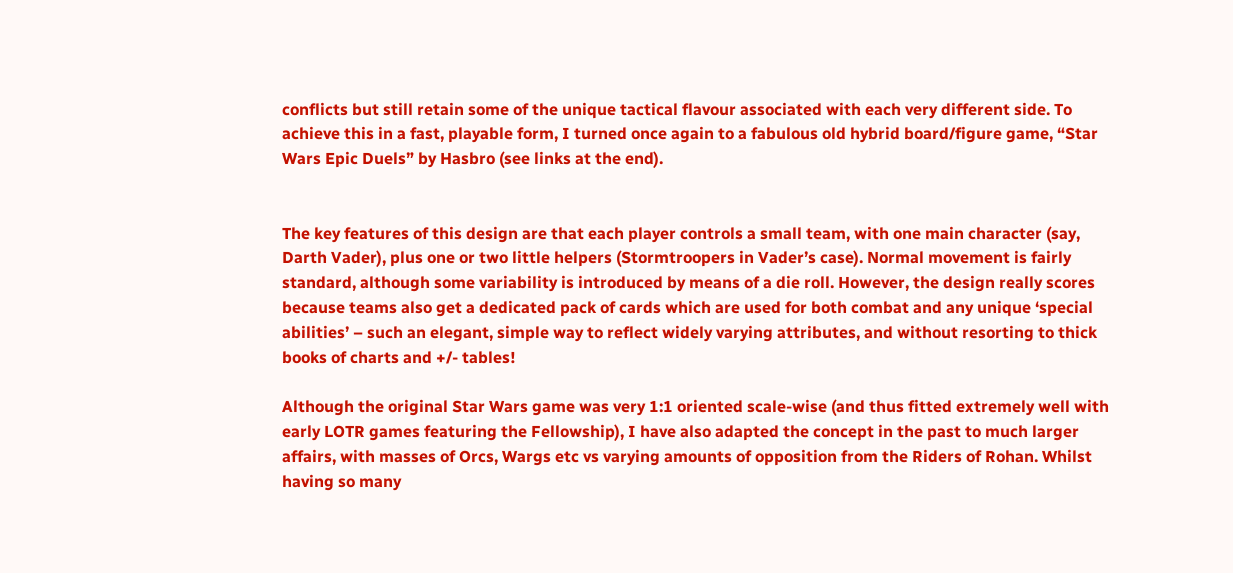conflicts but still retain some of the unique tactical flavour associated with each very different side. To achieve this in a fast, playable form, I turned once again to a fabulous old hybrid board/figure game, “Star Wars Epic Duels” by Hasbro (see links at the end).


The key features of this design are that each player controls a small team, with one main character (say, Darth Vader), plus one or two little helpers (Stormtroopers in Vader’s case). Normal movement is fairly standard, although some variability is introduced by means of a die roll. However, the design really scores because teams also get a dedicated pack of cards which are used for both combat and any unique ‘special abilities’ – such an elegant, simple way to reflect widely varying attributes, and without resorting to thick books of charts and +/- tables!

Although the original Star Wars game was very 1:1 oriented scale-wise (and thus fitted extremely well with early LOTR games featuring the Fellowship), I have also adapted the concept in the past to much larger affairs, with masses of Orcs, Wargs etc vs varying amounts of opposition from the Riders of Rohan. Whilst having so many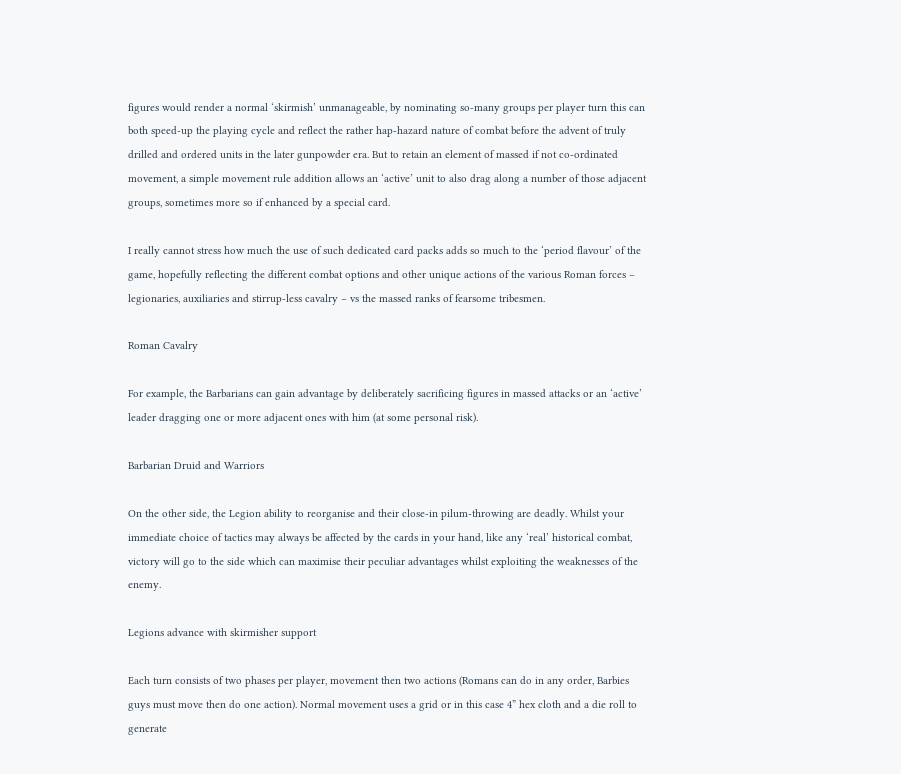figures would render a normal ‘skirmish’ unmanageable, by nominating so-many groups per player turn this can both speed-up the playing cycle and reflect the rather hap-hazard nature of combat before the advent of truly drilled and ordered units in the later gunpowder era. But to retain an element of massed if not co-ordinated movement, a simple movement rule addition allows an ‘active’ unit to also drag along a number of those adjacent groups, sometimes more so if enhanced by a special card.

I really cannot stress how much the use of such dedicated card packs adds so much to the ‘period flavour’ of the game, hopefully reflecting the different combat options and other unique actions of the various Roman forces – legionaries, auxiliaries and stirrup-less cavalry – vs the massed ranks of fearsome tribesmen.

Roman Cavalry

For example, the Barbarians can gain advantage by deliberately sacrificing figures in massed attacks or an ‘active’ leader dragging one or more adjacent ones with him (at some personal risk).

Barbarian Druid and Warriors

On the other side, the Legion ability to reorganise and their close-in pilum-throwing are deadly. Whilst your immediate choice of tactics may always be affected by the cards in your hand, like any ‘real’ historical combat, victory will go to the side which can maximise their peculiar advantages whilst exploiting the weaknesses of the enemy.

Legions advance with skirmisher support

Each turn consists of two phases per player, movement then two actions (Romans can do in any order, Barbies guys must move then do one action). Normal movement uses a grid or in this case 4” hex cloth and a die roll to generate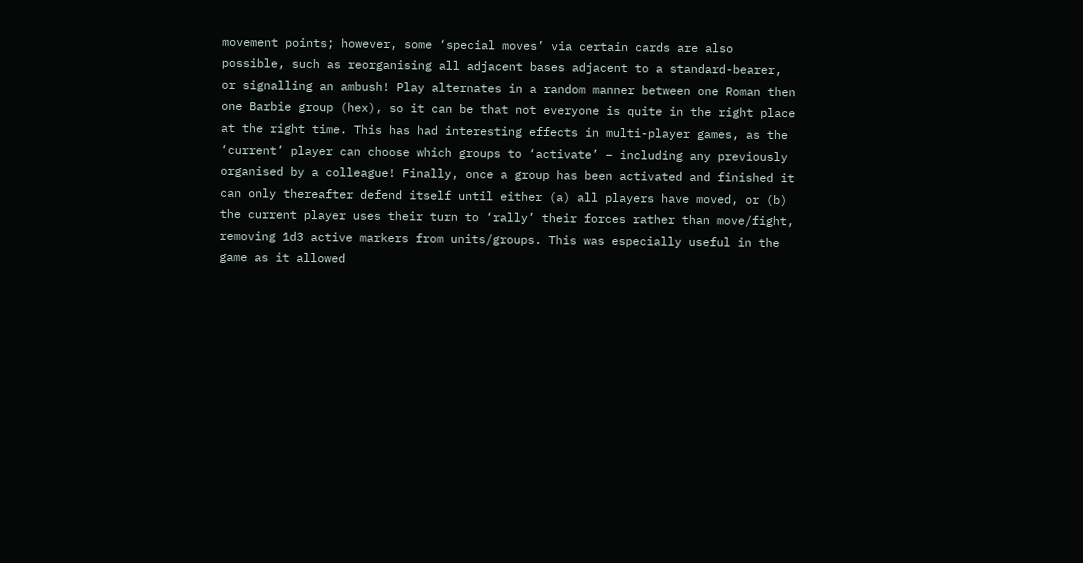movement points; however, some ‘special moves’ via certain cards are also possible, such as reorganising all adjacent bases adjacent to a standard-bearer, or signalling an ambush! Play alternates in a random manner between one Roman then one Barbie group (hex), so it can be that not everyone is quite in the right place at the right time. This has had interesting effects in multi-player games, as the ‘current’ player can choose which groups to ‘activate’ – including any previously organised by a colleague! Finally, once a group has been activated and finished it can only thereafter defend itself until either (a) all players have moved, or (b) the current player uses their turn to ‘rally’ their forces rather than move/fight, removing 1d3 active markers from units/groups. This was especially useful in the game as it allowed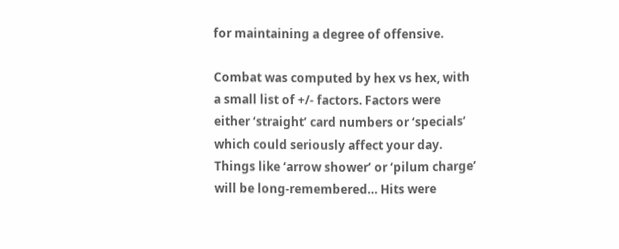for maintaining a degree of offensive.

Combat was computed by hex vs hex, with a small list of +/- factors. Factors were either ‘straight’ card numbers or ‘specials’ which could seriously affect your day. Things like ‘arrow shower’ or ‘pilum charge’ will be long-remembered… Hits were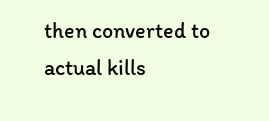then converted to actual kills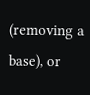(removing a base), or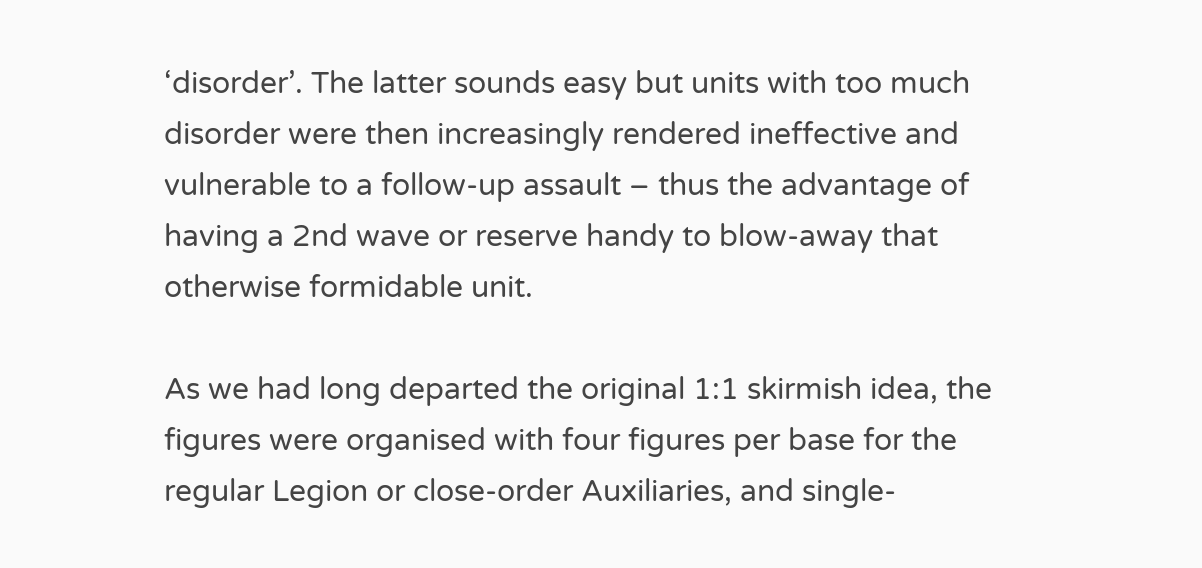‘disorder’. The latter sounds easy but units with too much disorder were then increasingly rendered ineffective and vulnerable to a follow-up assault – thus the advantage of having a 2nd wave or reserve handy to blow-away that otherwise formidable unit.

As we had long departed the original 1:1 skirmish idea, the figures were organised with four figures per base for the regular Legion or close-order Auxiliaries, and single-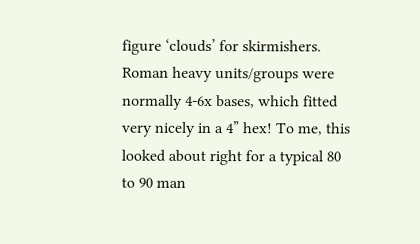figure ‘clouds’ for skirmishers. Roman heavy units/groups were normally 4-6x bases, which fitted very nicely in a 4” hex! To me, this looked about right for a typical 80 to 90 man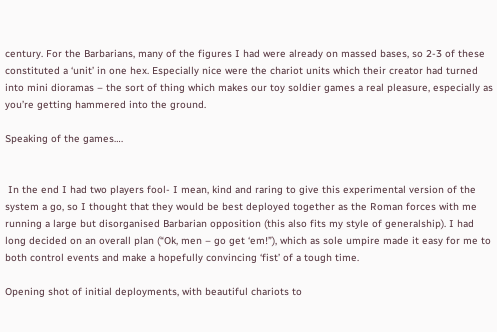century. For the Barbarians, many of the figures I had were already on massed bases, so 2-3 of these constituted a ‘unit’ in one hex. Especially nice were the chariot units which their creator had turned into mini dioramas – the sort of thing which makes our toy soldier games a real pleasure, especially as you’re getting hammered into the ground.

Speaking of the games….


 In the end I had two players fool- I mean, kind and raring to give this experimental version of the system a go, so I thought that they would be best deployed together as the Roman forces with me running a large but disorganised Barbarian opposition (this also fits my style of generalship). I had long decided on an overall plan (“Ok, men – go get ‘em!”), which as sole umpire made it easy for me to both control events and make a hopefully convincing ‘fist’ of a tough time.

Opening shot of initial deployments, with beautiful chariots to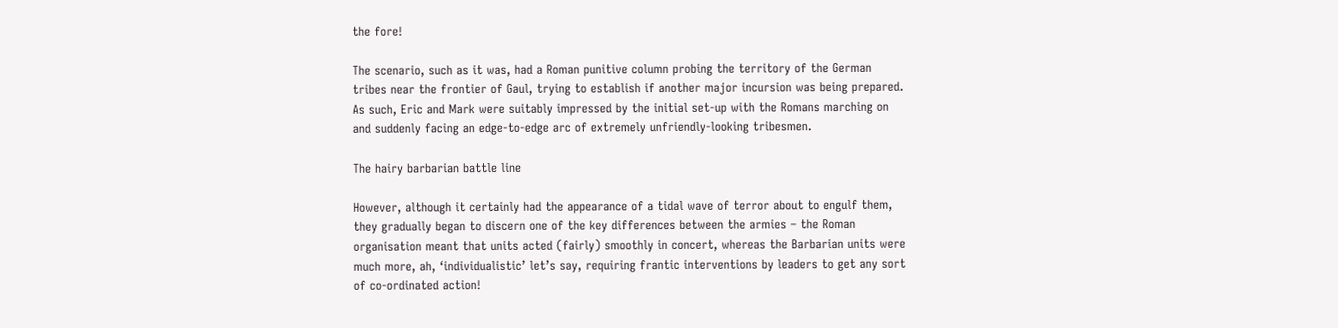the fore!

The scenario, such as it was, had a Roman punitive column probing the territory of the German tribes near the frontier of Gaul, trying to establish if another major incursion was being prepared. As such, Eric and Mark were suitably impressed by the initial set-up with the Romans marching on and suddenly facing an edge-to-edge arc of extremely unfriendly-looking tribesmen.

The hairy barbarian battle line

However, although it certainly had the appearance of a tidal wave of terror about to engulf them, they gradually began to discern one of the key differences between the armies – the Roman organisation meant that units acted (fairly) smoothly in concert, whereas the Barbarian units were much more, ah, ‘individualistic’ let’s say, requiring frantic interventions by leaders to get any sort of co-ordinated action!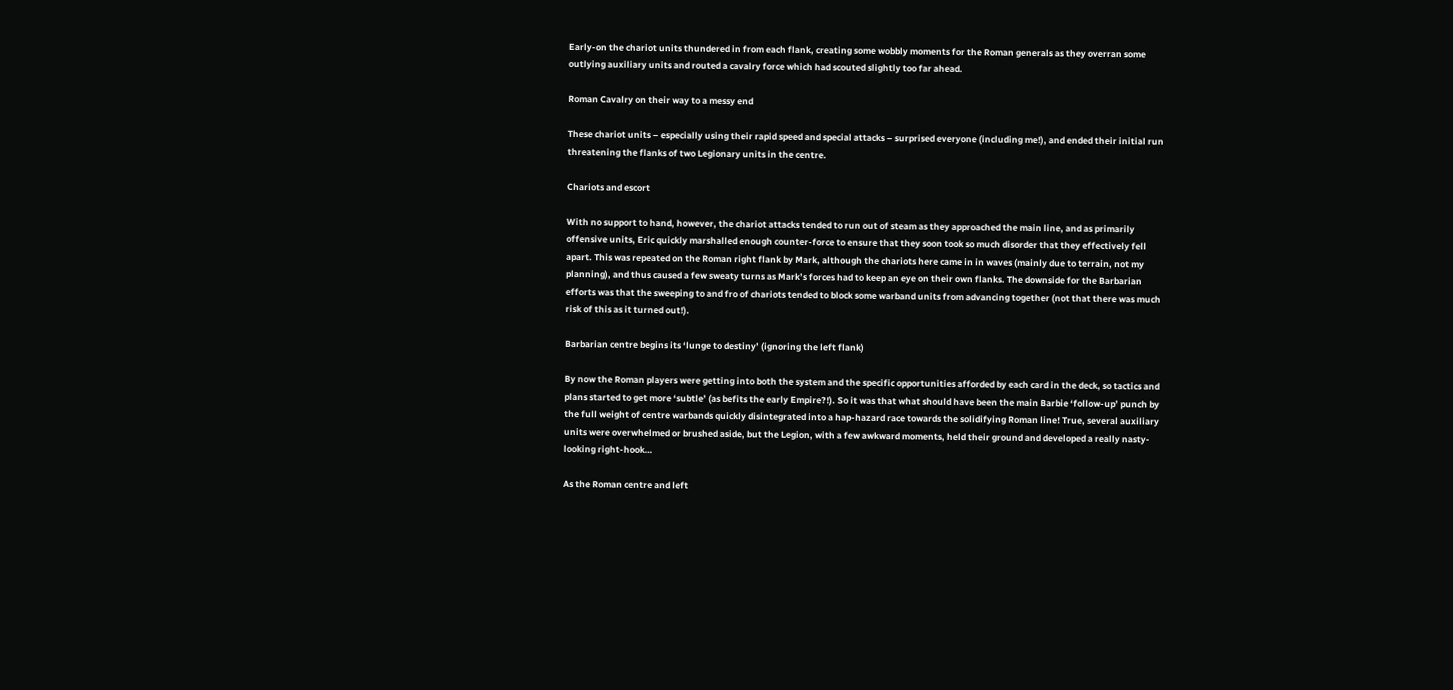Early-on the chariot units thundered in from each flank, creating some wobbly moments for the Roman generals as they overran some outlying auxiliary units and routed a cavalry force which had scouted slightly too far ahead.

Roman Cavalry on their way to a messy end

These chariot units – especially using their rapid speed and special attacks – surprised everyone (including me!), and ended their initial run threatening the flanks of two Legionary units in the centre.

Chariots and escort

With no support to hand, however, the chariot attacks tended to run out of steam as they approached the main line, and as primarily offensive units, Eric quickly marshalled enough counter-force to ensure that they soon took so much disorder that they effectively fell apart. This was repeated on the Roman right flank by Mark, although the chariots here came in in waves (mainly due to terrain, not my planning), and thus caused a few sweaty turns as Mark’s forces had to keep an eye on their own flanks. The downside for the Barbarian efforts was that the sweeping to and fro of chariots tended to block some warband units from advancing together (not that there was much risk of this as it turned out!).

Barbarian centre begins its ‘lunge to destiny’ (ignoring the left flank)

By now the Roman players were getting into both the system and the specific opportunities afforded by each card in the deck, so tactics and plans started to get more ‘subtle’ (as befits the early Empire?!). So it was that what should have been the main Barbie ‘follow-up’ punch by the full weight of centre warbands quickly disintegrated into a hap-hazard race towards the solidifying Roman line! True, several auxiliary units were overwhelmed or brushed aside, but the Legion, with a few awkward moments, held their ground and developed a really nasty-looking right-hook…

As the Roman centre and left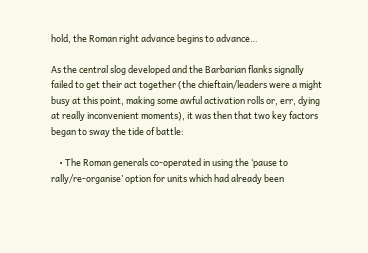hold, the Roman right advance begins to advance…

As the central slog developed and the Barbarian flanks signally failed to get their act together (the chieftain/leaders were a might busy at this point, making some awful activation rolls or, err, dying at really inconvenient moments), it was then that two key factors began to sway the tide of battle:

    • The Roman generals co-operated in using the ‘pause to rally/re-organise’ option for units which had already been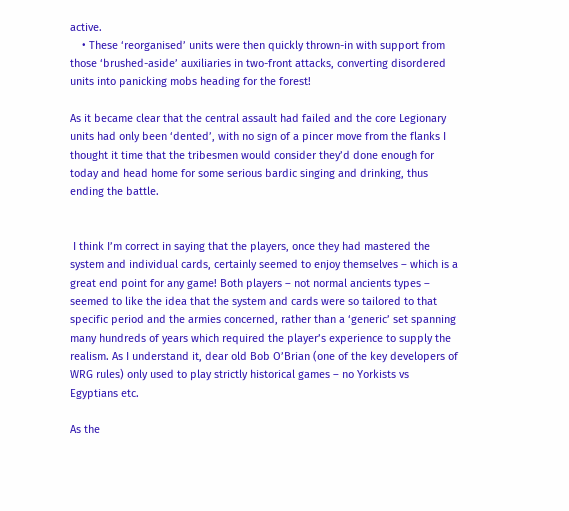active.
    • These ‘reorganised’ units were then quickly thrown-in with support from those ‘brushed-aside’ auxiliaries in two-front attacks, converting disordered units into panicking mobs heading for the forest!

As it became clear that the central assault had failed and the core Legionary units had only been ‘dented’, with no sign of a pincer move from the flanks I thought it time that the tribesmen would consider they’d done enough for today and head home for some serious bardic singing and drinking, thus ending the battle.


 I think I’m correct in saying that the players, once they had mastered the system and individual cards, certainly seemed to enjoy themselves – which is a great end point for any game! Both players – not normal ancients types – seemed to like the idea that the system and cards were so tailored to that specific period and the armies concerned, rather than a ‘generic’ set spanning many hundreds of years which required the player’s experience to supply the realism. As I understand it, dear old Bob O’Brian (one of the key developers of WRG rules) only used to play strictly historical games – no Yorkists vs Egyptians etc.

As the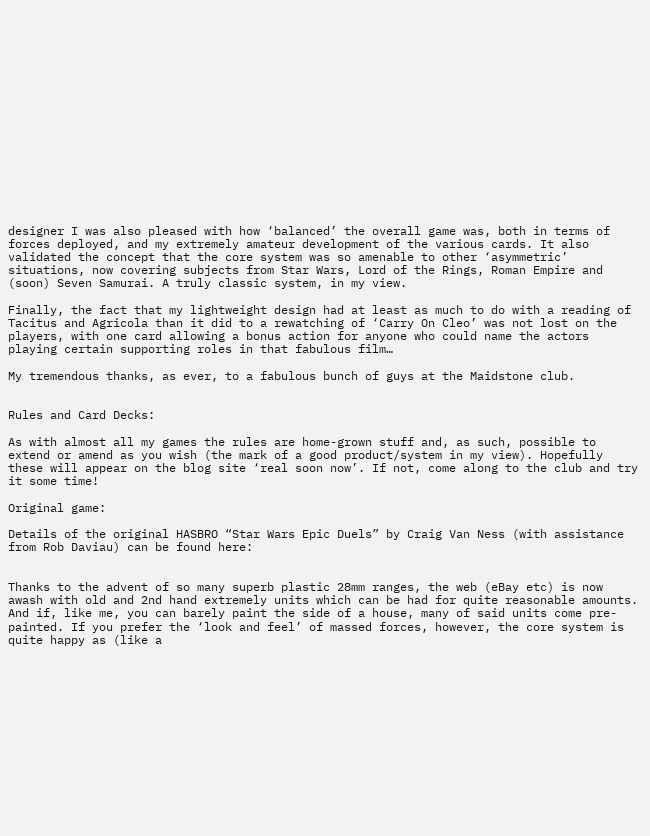designer I was also pleased with how ‘balanced’ the overall game was, both in terms of forces deployed, and my extremely amateur development of the various cards. It also validated the concept that the core system was so amenable to other ‘asymmetric’ situations, now covering subjects from Star Wars, Lord of the Rings, Roman Empire and (soon) Seven Samurai. A truly classic system, in my view.

Finally, the fact that my lightweight design had at least as much to do with a reading of Tacitus and Agricola than it did to a rewatching of ‘Carry On Cleo’ was not lost on the players, with one card allowing a bonus action for anyone who could name the actors playing certain supporting roles in that fabulous film…

My tremendous thanks, as ever, to a fabulous bunch of guys at the Maidstone club.


Rules and Card Decks:

As with almost all my games the rules are home-grown stuff and, as such, possible to extend or amend as you wish (the mark of a good product/system in my view). Hopefully these will appear on the blog site ‘real soon now’. If not, come along to the club and try it some time!

Original game:

Details of the original HASBRO “Star Wars Epic Duels” by Craig Van Ness (with assistance from Rob Daviau) can be found here:


Thanks to the advent of so many superb plastic 28mm ranges, the web (eBay etc) is now awash with old and 2nd hand extremely units which can be had for quite reasonable amounts. And if, like me, you can barely paint the side of a house, many of said units come pre-painted. If you prefer the ‘look and feel’ of massed forces, however, the core system is quite happy as (like a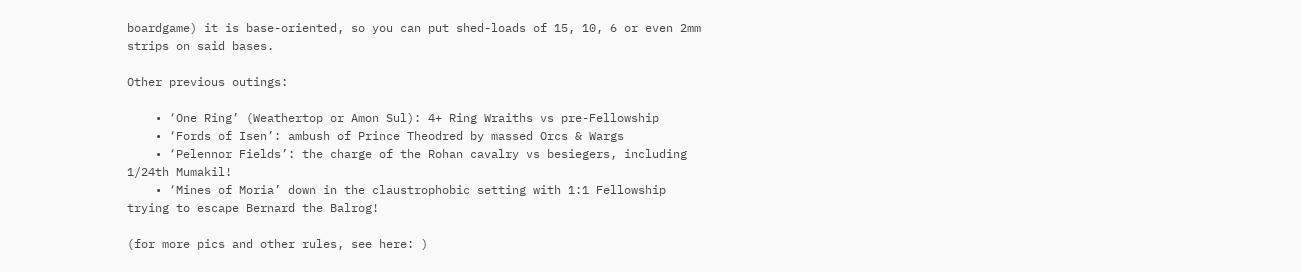boardgame) it is base-oriented, so you can put shed-loads of 15, 10, 6 or even 2mm strips on said bases.

Other previous outings:

    • ‘One Ring’ (Weathertop or Amon Sul): 4+ Ring Wraiths vs pre-Fellowship
    • ‘Fords of Isen’: ambush of Prince Theodred by massed Orcs & Wargs
    • ‘Pelennor Fields’: the charge of the Rohan cavalry vs besiegers, including 1/24th Mumakil!
    • ‘Mines of Moria’ down in the claustrophobic setting with 1:1 Fellowship trying to escape Bernard the Balrog!

(for more pics and other rules, see here: )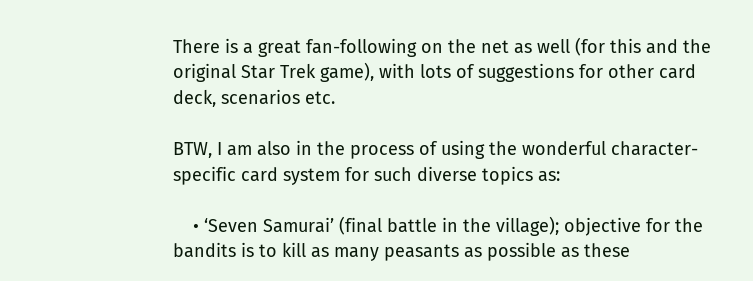There is a great fan-following on the net as well (for this and the original Star Trek game), with lots of suggestions for other card deck, scenarios etc.

BTW, I am also in the process of using the wonderful character-specific card system for such diverse topics as:

    • ‘Seven Samurai’ (final battle in the village); objective for the bandits is to kill as many peasants as possible as these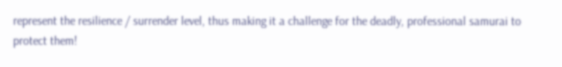represent the resilience / surrender level, thus making it a challenge for the deadly, professional samurai to protect them!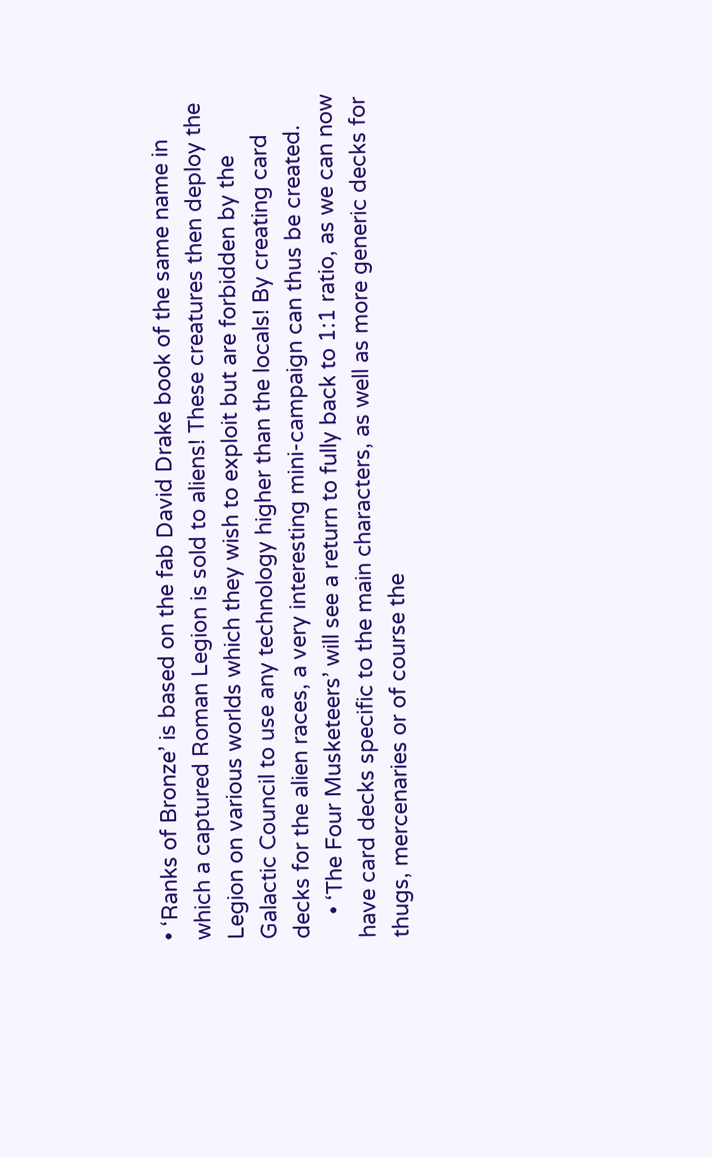• ‘Ranks of Bronze’ is based on the fab David Drake book of the same name in which a captured Roman Legion is sold to aliens! These creatures then deploy the Legion on various worlds which they wish to exploit but are forbidden by the Galactic Council to use any technology higher than the locals! By creating card decks for the alien races, a very interesting mini-campaign can thus be created.
    • ‘The Four Musketeers’ will see a return to fully back to 1:1 ratio, as we can now have card decks specific to the main characters, as well as more generic decks for thugs, mercenaries or of course the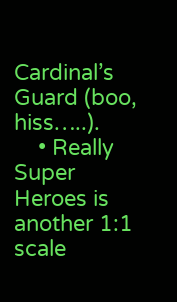Cardinal’s Guard (boo, hiss…..).
    • Really Super Heroes is another 1:1 scale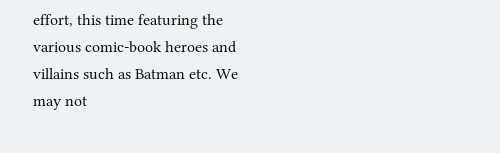effort, this time featuring the various comic-book heroes and villains such as Batman etc. We may not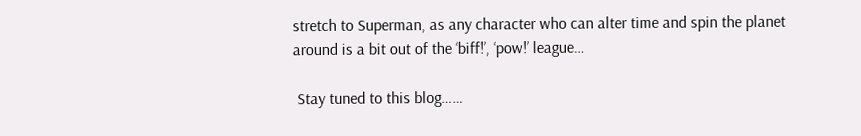stretch to Superman, as any character who can alter time and spin the planet around is a bit out of the ‘biff!’, ‘pow!’ league…

 Stay tuned to this blog……